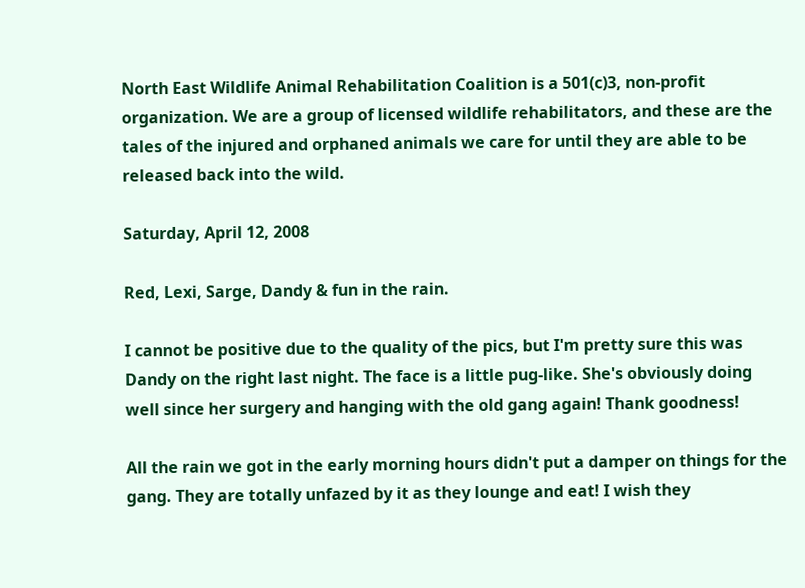North East Wildlife Animal Rehabilitation Coalition is a 501(c)3, non-profit organization. We are a group of licensed wildlife rehabilitators, and these are the tales of the injured and orphaned animals we care for until they are able to be released back into the wild.

Saturday, April 12, 2008

Red, Lexi, Sarge, Dandy & fun in the rain.

I cannot be positive due to the quality of the pics, but I'm pretty sure this was Dandy on the right last night. The face is a little pug-like. She's obviously doing well since her surgery and hanging with the old gang again! Thank goodness!

All the rain we got in the early morning hours didn't put a damper on things for the gang. They are totally unfazed by it as they lounge and eat! I wish they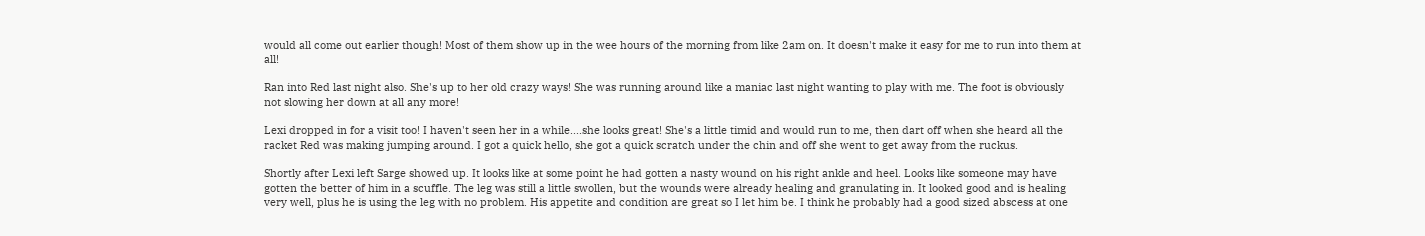would all come out earlier though! Most of them show up in the wee hours of the morning from like 2am on. It doesn't make it easy for me to run into them at all!

Ran into Red last night also. She's up to her old crazy ways! She was running around like a maniac last night wanting to play with me. The foot is obviously not slowing her down at all any more!

Lexi dropped in for a visit too! I haven't seen her in a while....she looks great! She's a little timid and would run to me, then dart off when she heard all the racket Red was making jumping around. I got a quick hello, she got a quick scratch under the chin and off she went to get away from the ruckus.

Shortly after Lexi left Sarge showed up. It looks like at some point he had gotten a nasty wound on his right ankle and heel. Looks like someone may have gotten the better of him in a scuffle. The leg was still a little swollen, but the wounds were already healing and granulating in. It looked good and is healing very well, plus he is using the leg with no problem. His appetite and condition are great so I let him be. I think he probably had a good sized abscess at one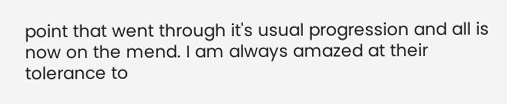point that went through it's usual progression and all is now on the mend. I am always amazed at their tolerance to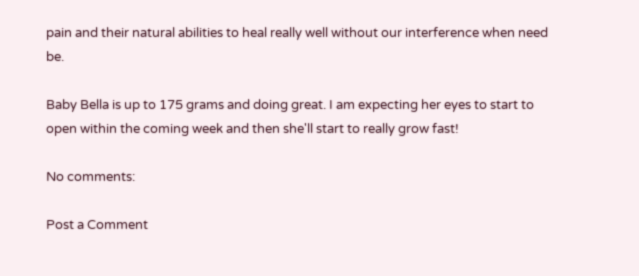pain and their natural abilities to heal really well without our interference when need be.

Baby Bella is up to 175 grams and doing great. I am expecting her eyes to start to open within the coming week and then she'll start to really grow fast!

No comments:

Post a Comment